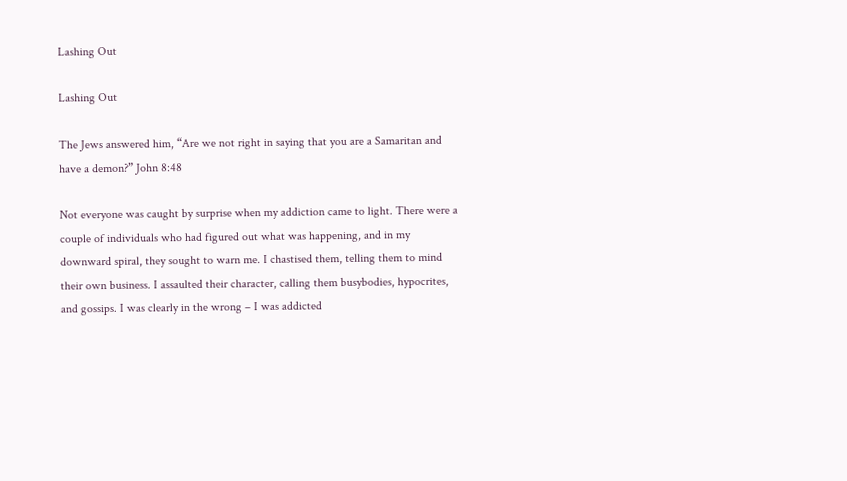Lashing Out

Lashing Out

The Jews answered him, “Are we not right in saying that you are a Samaritan and have a demon?” John 8:48

Not everyone was caught by surprise when my addiction came to light. There were a couple of individuals who had figured out what was happening, and in my downward spiral, they sought to warn me. I chastised them, telling them to mind their own business. I assaulted their character, calling them busybodies, hypocrites, and gossips. I was clearly in the wrong – I was addicted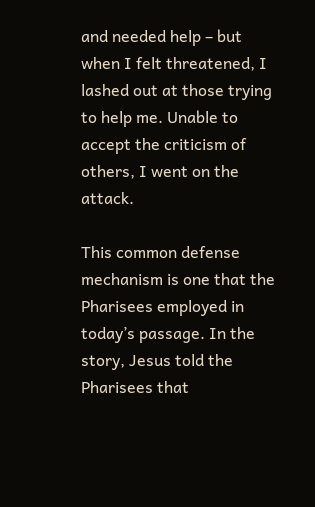and needed help – but when I felt threatened, I lashed out at those trying to help me. Unable to accept the criticism of others, I went on the attack.

This common defense mechanism is one that the Pharisees employed in today’s passage. In the story, Jesus told the Pharisees that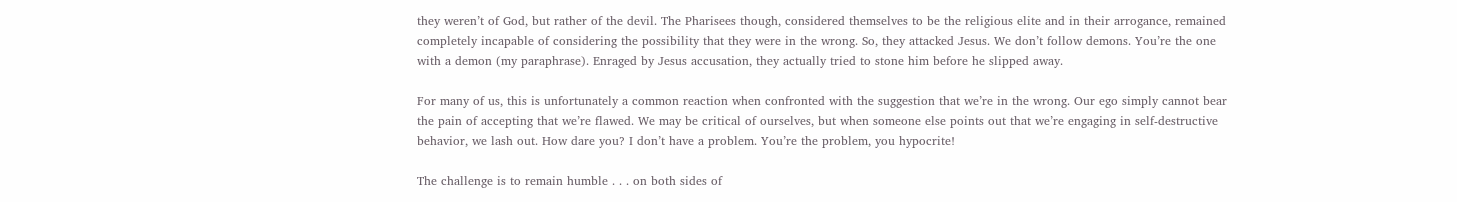they weren’t of God, but rather of the devil. The Pharisees though, considered themselves to be the religious elite and in their arrogance, remained completely incapable of considering the possibility that they were in the wrong. So, they attacked Jesus. We don’t follow demons. You’re the one with a demon (my paraphrase). Enraged by Jesus accusation, they actually tried to stone him before he slipped away.

For many of us, this is unfortunately a common reaction when confronted with the suggestion that we’re in the wrong. Our ego simply cannot bear the pain of accepting that we’re flawed. We may be critical of ourselves, but when someone else points out that we’re engaging in self-destructive behavior, we lash out. How dare you? I don’t have a problem. You’re the problem, you hypocrite!

The challenge is to remain humble . . . on both sides of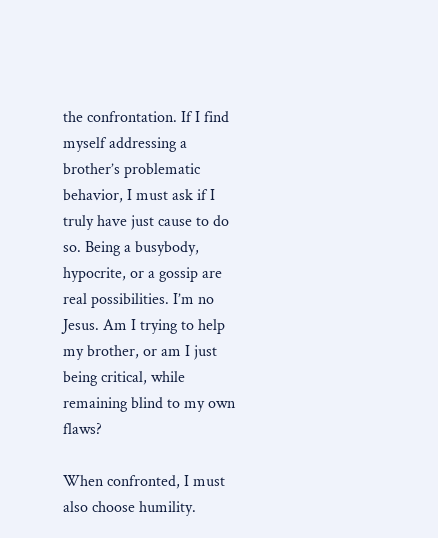the confrontation. If I find myself addressing a brother’s problematic behavior, I must ask if I truly have just cause to do so. Being a busybody, hypocrite, or a gossip are real possibilities. I’m no Jesus. Am I trying to help my brother, or am I just being critical, while remaining blind to my own flaws?

When confronted, I must also choose humility.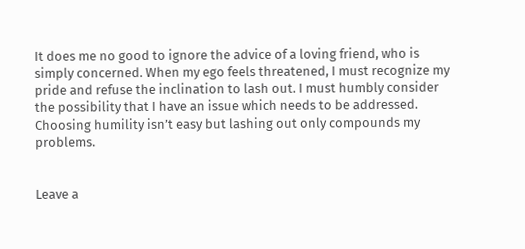It does me no good to ignore the advice of a loving friend, who is simply concerned. When my ego feels threatened, I must recognize my pride and refuse the inclination to lash out. I must humbly consider the possibility that I have an issue which needs to be addressed. Choosing humility isn’t easy but lashing out only compounds my problems.


Leave a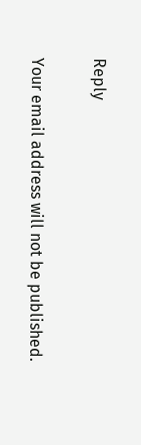Reply

Your email address will not be published.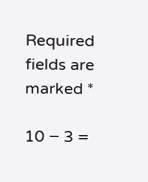Required fields are marked *

10 − 3 =